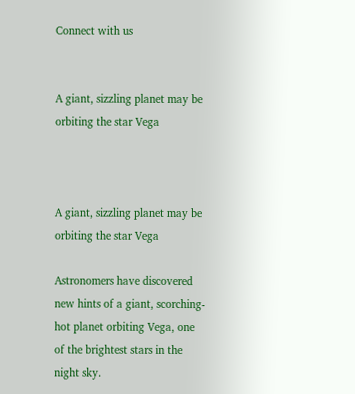Connect with us


A giant, sizzling planet may be orbiting the star Vega



A giant, sizzling planet may be orbiting the star Vega

Astronomers have discovered new hints of a giant, scorching-hot planet orbiting Vega, one of the brightest stars in the night sky.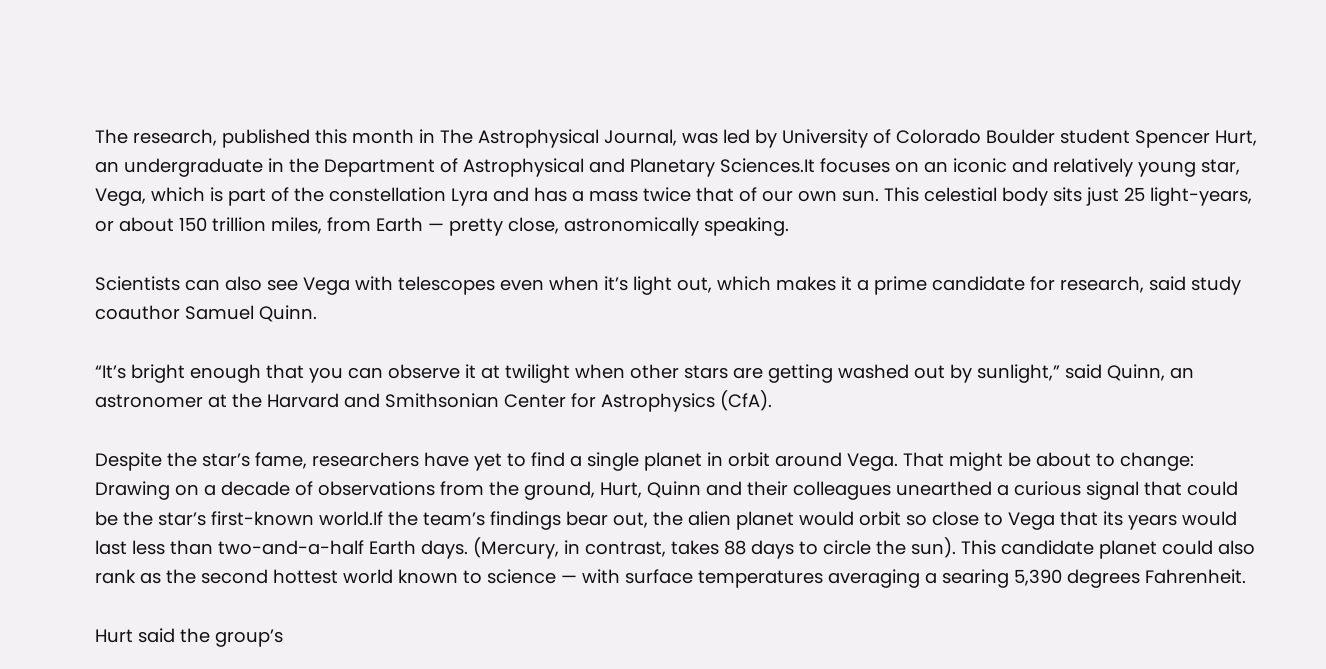The research, published this month in The Astrophysical Journal, was led by University of Colorado Boulder student Spencer Hurt, an undergraduate in the Department of Astrophysical and Planetary Sciences.It focuses on an iconic and relatively young star, Vega, which is part of the constellation Lyra and has a mass twice that of our own sun. This celestial body sits just 25 light-years, or about 150 trillion miles, from Earth — pretty close, astronomically speaking.

Scientists can also see Vega with telescopes even when it’s light out, which makes it a prime candidate for research, said study coauthor Samuel Quinn.

“It’s bright enough that you can observe it at twilight when other stars are getting washed out by sunlight,” said Quinn, an astronomer at the Harvard and Smithsonian Center for Astrophysics (CfA).

Despite the star’s fame, researchers have yet to find a single planet in orbit around Vega. That might be about to change: Drawing on a decade of observations from the ground, Hurt, Quinn and their colleagues unearthed a curious signal that could be the star’s first-known world.If the team’s findings bear out, the alien planet would orbit so close to Vega that its years would last less than two-and-a-half Earth days. (Mercury, in contrast, takes 88 days to circle the sun). This candidate planet could also rank as the second hottest world known to science — with surface temperatures averaging a searing 5,390 degrees Fahrenheit.

Hurt said the group’s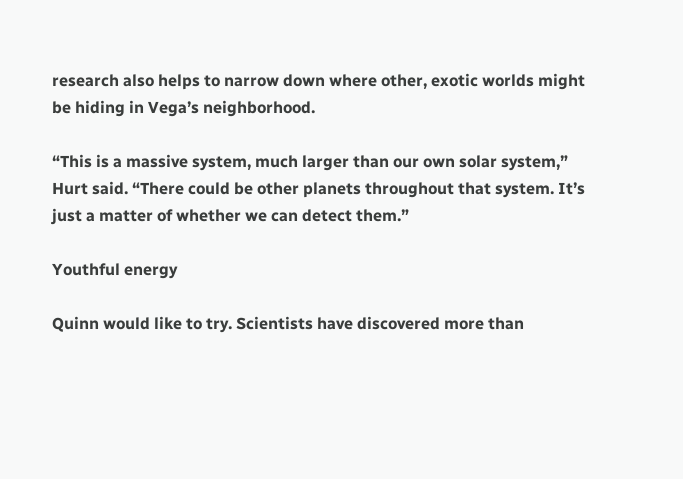research also helps to narrow down where other, exotic worlds might be hiding in Vega’s neighborhood.

“This is a massive system, much larger than our own solar system,” Hurt said. “There could be other planets throughout that system. It’s just a matter of whether we can detect them.”

Youthful energy

Quinn would like to try. Scientists have discovered more than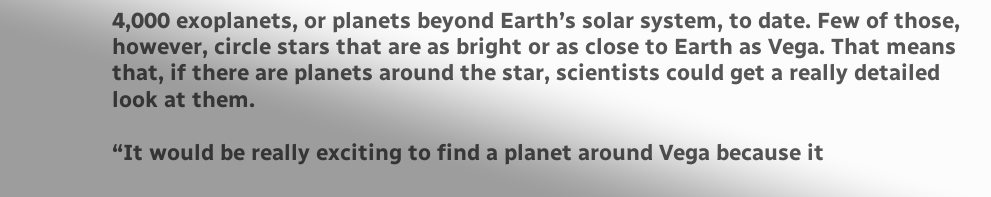4,000 exoplanets, or planets beyond Earth’s solar system, to date. Few of those, however, circle stars that are as bright or as close to Earth as Vega. That means that, if there are planets around the star, scientists could get a really detailed look at them.

“It would be really exciting to find a planet around Vega because it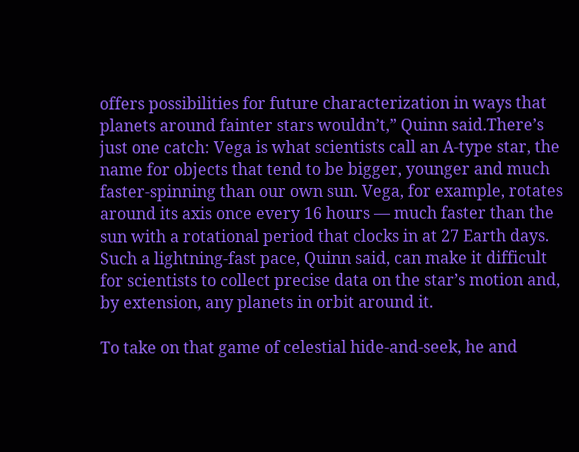offers possibilities for future characterization in ways that planets around fainter stars wouldn’t,” Quinn said.There’s just one catch: Vega is what scientists call an A-type star, the name for objects that tend to be bigger, younger and much faster-spinning than our own sun. Vega, for example, rotates around its axis once every 16 hours — much faster than the sun with a rotational period that clocks in at 27 Earth days. Such a lightning-fast pace, Quinn said, can make it difficult for scientists to collect precise data on the star’s motion and, by extension, any planets in orbit around it.

To take on that game of celestial hide-and-seek, he and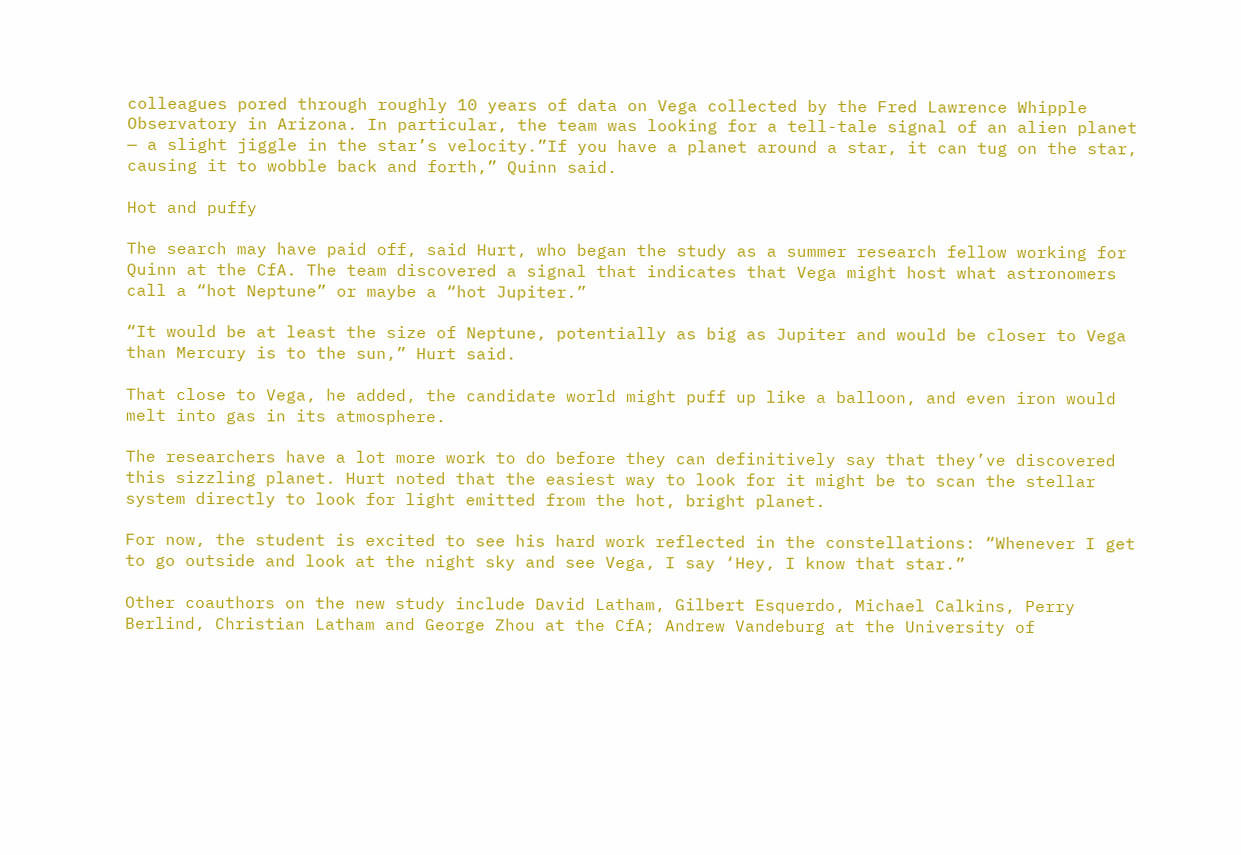colleagues pored through roughly 10 years of data on Vega collected by the Fred Lawrence Whipple Observatory in Arizona. In particular, the team was looking for a tell-tale signal of an alien planet — a slight jiggle in the star’s velocity.”If you have a planet around a star, it can tug on the star, causing it to wobble back and forth,” Quinn said.

Hot and puffy

The search may have paid off, said Hurt, who began the study as a summer research fellow working for Quinn at the CfA. The team discovered a signal that indicates that Vega might host what astronomers call a “hot Neptune” or maybe a “hot Jupiter.”

“It would be at least the size of Neptune, potentially as big as Jupiter and would be closer to Vega than Mercury is to the sun,” Hurt said.

That close to Vega, he added, the candidate world might puff up like a balloon, and even iron would melt into gas in its atmosphere.

The researchers have a lot more work to do before they can definitively say that they’ve discovered this sizzling planet. Hurt noted that the easiest way to look for it might be to scan the stellar system directly to look for light emitted from the hot, bright planet.

For now, the student is excited to see his hard work reflected in the constellations: “Whenever I get to go outside and look at the night sky and see Vega, I say ‘Hey, I know that star.”

Other coauthors on the new study include David Latham, Gilbert Esquerdo, Michael Calkins, Perry Berlind, Christian Latham and George Zhou at the CfA; Andrew Vandeburg at the University of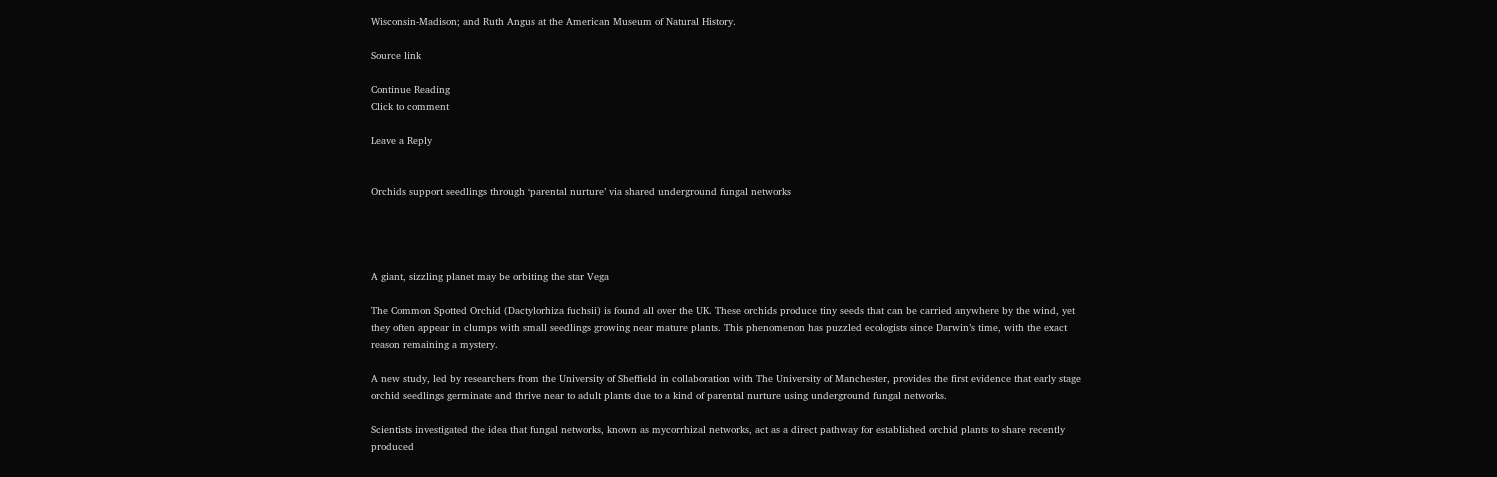Wisconsin-Madison; and Ruth Angus at the American Museum of Natural History.

Source link

Continue Reading
Click to comment

Leave a Reply


Orchids support seedlings through ‘parental nurture’ via shared underground fungal networks




A giant, sizzling planet may be orbiting the star Vega

The Common Spotted Orchid (Dactylorhiza fuchsii) is found all over the UK. These orchids produce tiny seeds that can be carried anywhere by the wind, yet they often appear in clumps with small seedlings growing near mature plants. This phenomenon has puzzled ecologists since Darwin’s time, with the exact reason remaining a mystery.

A new study, led by researchers from the University of Sheffield in collaboration with The University of Manchester, provides the first evidence that early stage orchid seedlings germinate and thrive near to adult plants due to a kind of parental nurture using underground fungal networks.

Scientists investigated the idea that fungal networks, known as mycorrhizal networks, act as a direct pathway for established orchid plants to share recently produced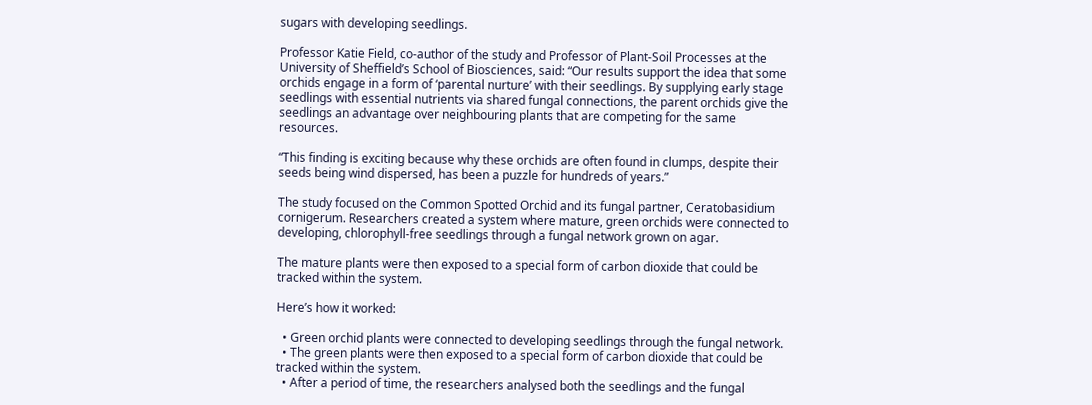sugars with developing seedlings.

Professor Katie Field, co-author of the study and Professor of Plant-Soil Processes at the University of Sheffield’s School of Biosciences, said: “Our results support the idea that some orchids engage in a form of ‘parental nurture’ with their seedlings. By supplying early stage seedlings with essential nutrients via shared fungal connections, the parent orchids give the seedlings an advantage over neighbouring plants that are competing for the same resources.

“This finding is exciting because why these orchids are often found in clumps, despite their seeds being wind dispersed, has been a puzzle for hundreds of years.”

The study focused on the Common Spotted Orchid and its fungal partner, Ceratobasidium cornigerum. Researchers created a system where mature, green orchids were connected to developing, chlorophyll-free seedlings through a fungal network grown on agar.

The mature plants were then exposed to a special form of carbon dioxide that could be tracked within the system.

Here’s how it worked:

  • Green orchid plants were connected to developing seedlings through the fungal network.
  • The green plants were then exposed to a special form of carbon dioxide that could be tracked within the system.
  • After a period of time, the researchers analysed both the seedlings and the fungal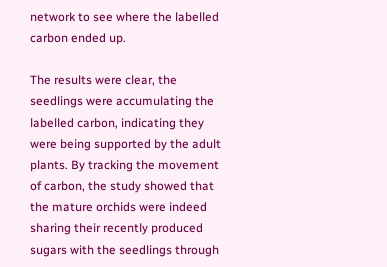network to see where the labelled carbon ended up.

The results were clear, the seedlings were accumulating the labelled carbon, indicating they were being supported by the adult plants. By tracking the movement of carbon, the study showed that the mature orchids were indeed sharing their recently produced sugars with the seedlings through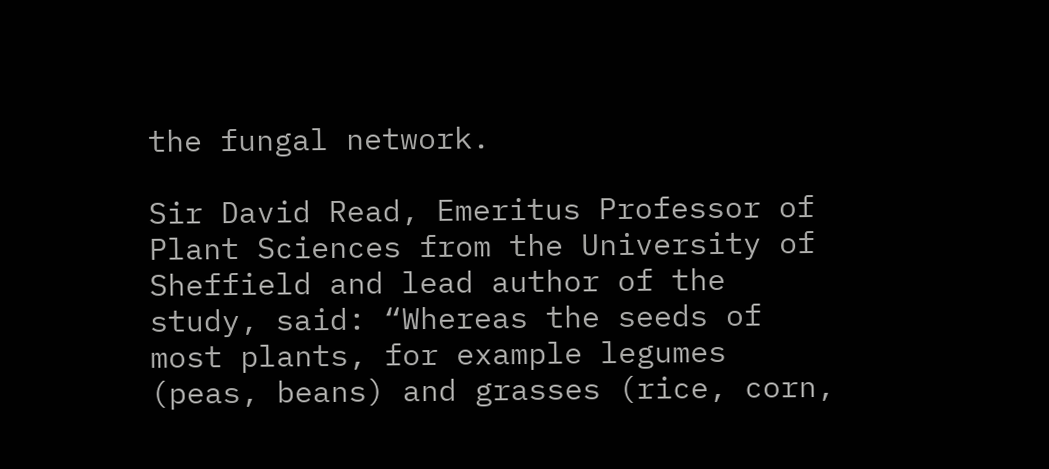the fungal network.

Sir David Read, Emeritus Professor of Plant Sciences from the University of Sheffield and lead author of the study, said: “Whereas the seeds of most plants, for example legumes (peas, beans) and grasses (rice, corn,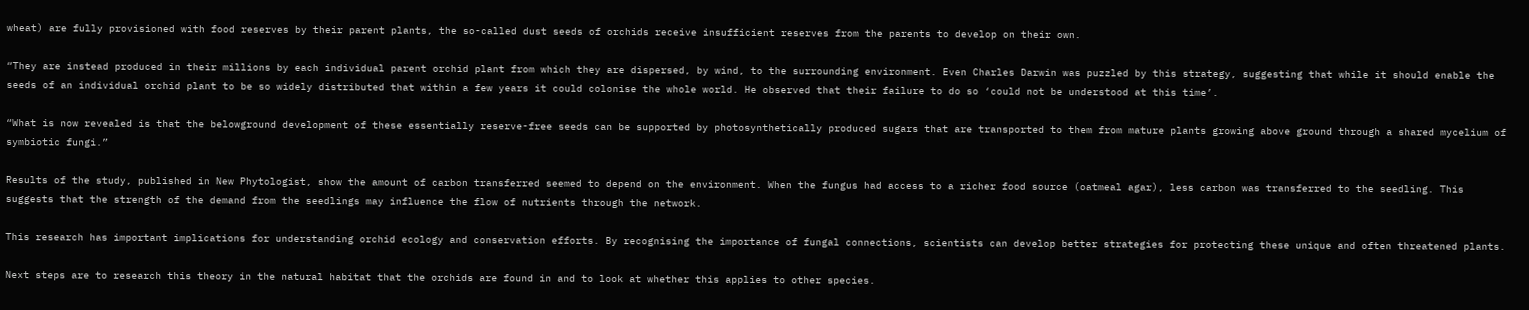wheat) are fully provisioned with food reserves by their parent plants, the so-called dust seeds of orchids receive insufficient reserves from the parents to develop on their own.

“They are instead produced in their millions by each individual parent orchid plant from which they are dispersed, by wind, to the surrounding environment. Even Charles Darwin was puzzled by this strategy, suggesting that while it should enable the seeds of an individual orchid plant to be so widely distributed that within a few years it could colonise the whole world. He observed that their failure to do so ‘could not be understood at this time’.

“What is now revealed is that the belowground development of these essentially reserve-free seeds can be supported by photosynthetically produced sugars that are transported to them from mature plants growing above ground through a shared mycelium of symbiotic fungi.”

Results of the study, published in New Phytologist, show the amount of carbon transferred seemed to depend on the environment. When the fungus had access to a richer food source (oatmeal agar), less carbon was transferred to the seedling. This suggests that the strength of the demand from the seedlings may influence the flow of nutrients through the network.

This research has important implications for understanding orchid ecology and conservation efforts. By recognising the importance of fungal connections, scientists can develop better strategies for protecting these unique and often threatened plants.

Next steps are to research this theory in the natural habitat that the orchids are found in and to look at whether this applies to other species.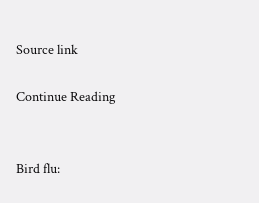Source link

Continue Reading


Bird flu: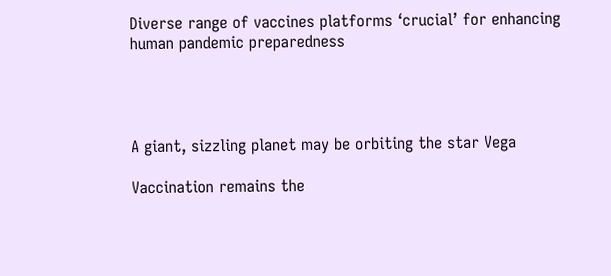Diverse range of vaccines platforms ‘crucial’ for enhancing human pandemic preparedness




A giant, sizzling planet may be orbiting the star Vega

Vaccination remains the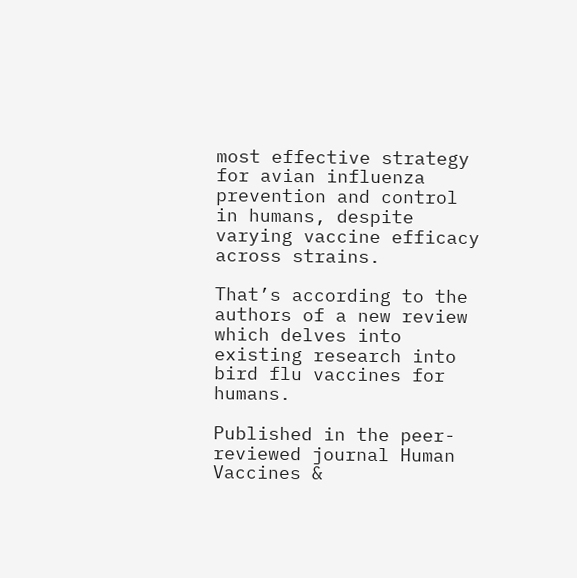most effective strategy for avian influenza prevention and control in humans, despite varying vaccine efficacy across strains.

That’s according to the authors of a new review which delves into existing research into bird flu vaccines for humans.

Published in the peer-reviewed journal Human Vaccines &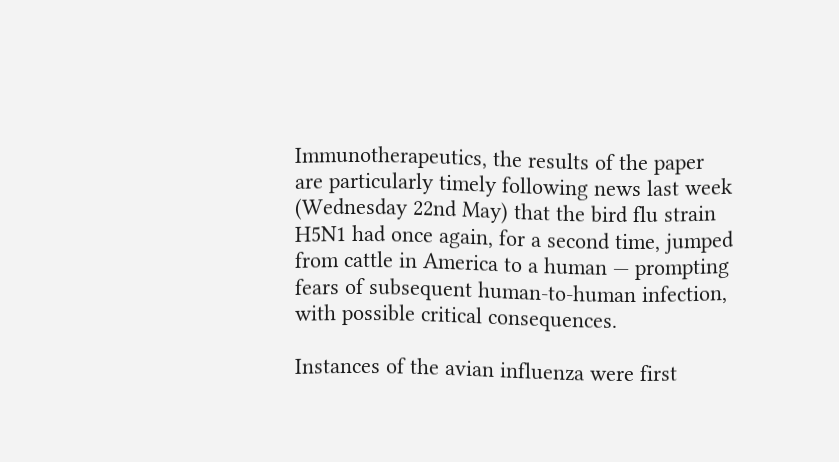Immunotherapeutics, the results of the paper are particularly timely following news last week (Wednesday 22nd May) that the bird flu strain H5N1 had once again, for a second time, jumped from cattle in America to a human — prompting fears of subsequent human-to-human infection, with possible critical consequences.

Instances of the avian influenza were first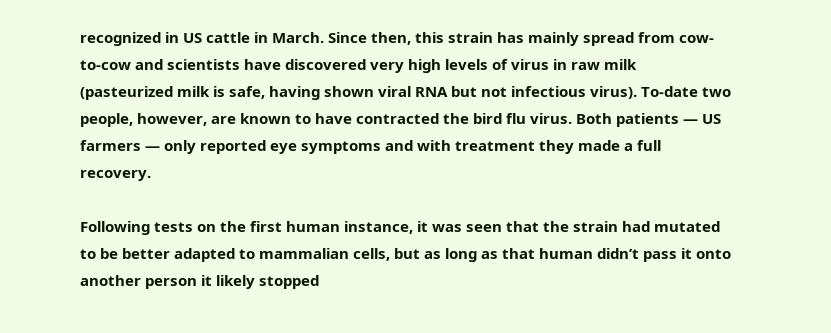recognized in US cattle in March. Since then, this strain has mainly spread from cow-to-cow and scientists have discovered very high levels of virus in raw milk (pasteurized milk is safe, having shown viral RNA but not infectious virus). To-date two people, however, are known to have contracted the bird flu virus. Both patients — US farmers — only reported eye symptoms and with treatment they made a full recovery.

Following tests on the first human instance, it was seen that the strain had mutated to be better adapted to mammalian cells, but as long as that human didn’t pass it onto another person it likely stopped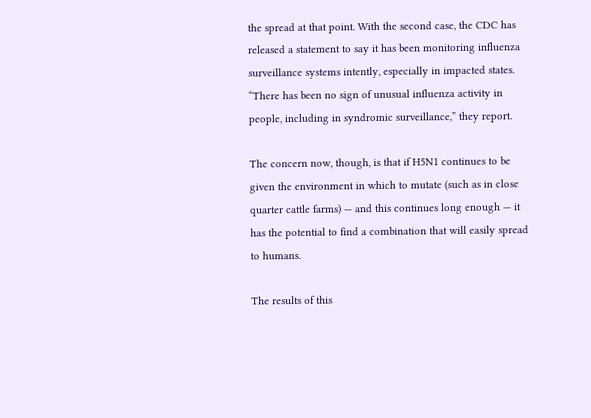the spread at that point. With the second case, the CDC has released a statement to say it has been monitoring influenza surveillance systems intently, especially in impacted states. “There has been no sign of unusual influenza activity in people, including in syndromic surveillance,” they report.

The concern now, though, is that if H5N1 continues to be given the environment in which to mutate (such as in close quarter cattle farms) — and this continues long enough — it has the potential to find a combination that will easily spread to humans.

The results of this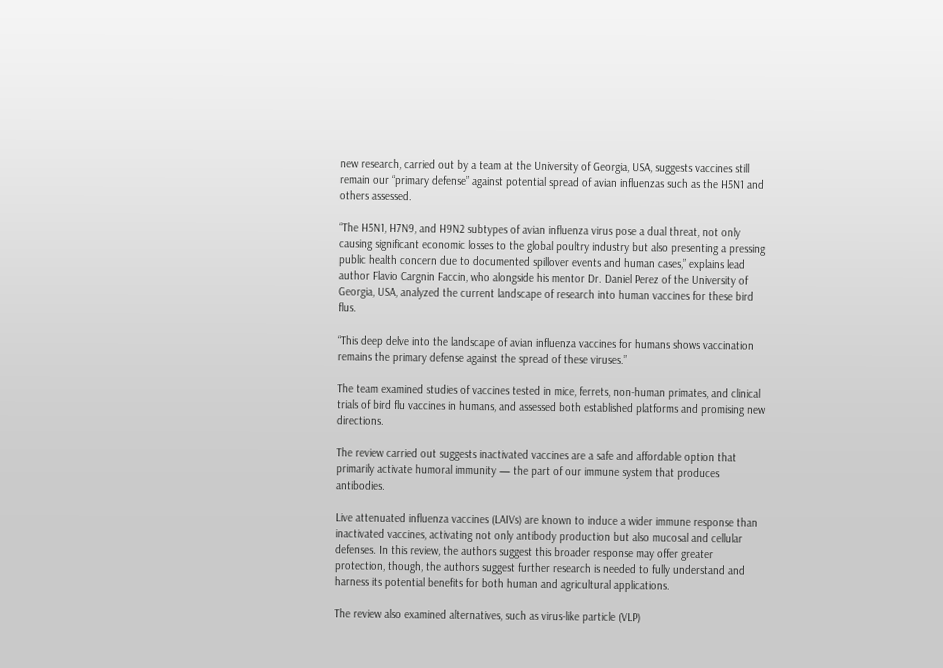new research, carried out by a team at the University of Georgia, USA, suggests vaccines still remain our “primary defense” against potential spread of avian influenzas such as the H5N1 and others assessed.

“The H5N1, H7N9, and H9N2 subtypes of avian influenza virus pose a dual threat, not only causing significant economic losses to the global poultry industry but also presenting a pressing public health concern due to documented spillover events and human cases,” explains lead author Flavio Cargnin Faccin, who alongside his mentor Dr. Daniel Perez of the University of Georgia, USA, analyzed the current landscape of research into human vaccines for these bird flus.

“This deep delve into the landscape of avian influenza vaccines for humans shows vaccination remains the primary defense against the spread of these viruses.”

The team examined studies of vaccines tested in mice, ferrets, non-human primates, and clinical trials of bird flu vaccines in humans, and assessed both established platforms and promising new directions.

The review carried out suggests inactivated vaccines are a safe and affordable option that primarily activate humoral immunity — the part of our immune system that produces antibodies.

Live attenuated influenza vaccines (LAIVs) are known to induce a wider immune response than inactivated vaccines, activating not only antibody production but also mucosal and cellular defenses. In this review, the authors suggest this broader response may offer greater protection, though, the authors suggest further research is needed to fully understand and harness its potential benefits for both human and agricultural applications.

The review also examined alternatives, such as virus-like particle (VLP)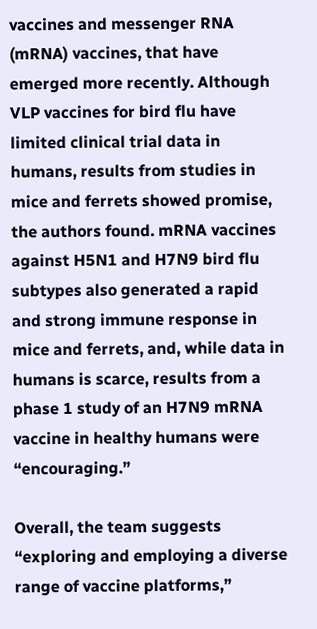vaccines and messenger RNA (mRNA) vaccines, that have emerged more recently. Although VLP vaccines for bird flu have limited clinical trial data in humans, results from studies in mice and ferrets showed promise, the authors found. mRNA vaccines against H5N1 and H7N9 bird flu subtypes also generated a rapid and strong immune response in mice and ferrets, and, while data in humans is scarce, results from a phase 1 study of an H7N9 mRNA vaccine in healthy humans were “encouraging.”

Overall, the team suggests “exploring and employing a diverse range of vaccine platforms,”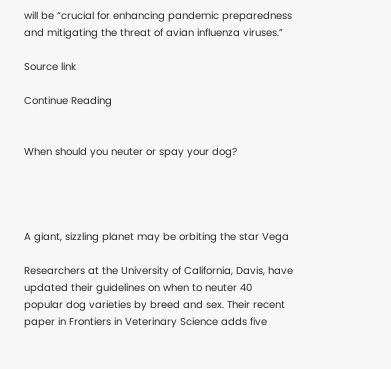will be “crucial for enhancing pandemic preparedness and mitigating the threat of avian influenza viruses.”

Source link

Continue Reading


When should you neuter or spay your dog?




A giant, sizzling planet may be orbiting the star Vega

Researchers at the University of California, Davis, have updated their guidelines on when to neuter 40 popular dog varieties by breed and sex. Their recent paper in Frontiers in Veterinary Science adds five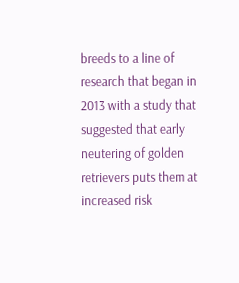breeds to a line of research that began in 2013 with a study that suggested that early neutering of golden retrievers puts them at increased risk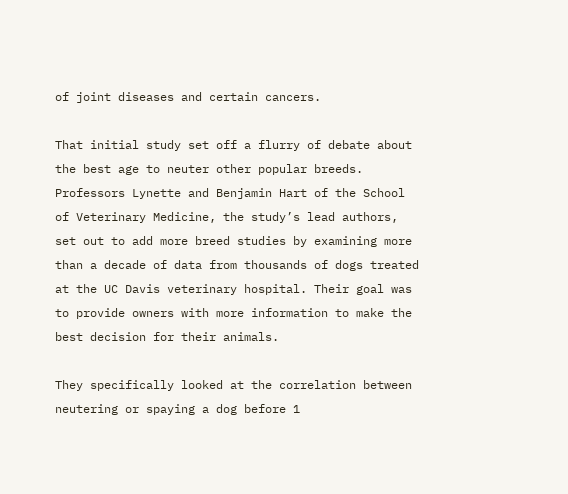of joint diseases and certain cancers.

That initial study set off a flurry of debate about the best age to neuter other popular breeds. Professors Lynette and Benjamin Hart of the School of Veterinary Medicine, the study’s lead authors, set out to add more breed studies by examining more than a decade of data from thousands of dogs treated at the UC Davis veterinary hospital. Their goal was to provide owners with more information to make the best decision for their animals.

They specifically looked at the correlation between neutering or spaying a dog before 1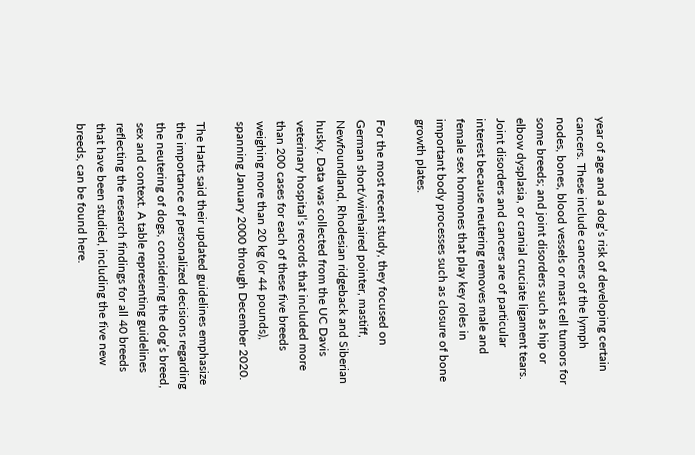year of age and a dog’s risk of developing certain cancers. These include cancers of the lymph nodes, bones, blood vessels or mast cell tumors for some breeds; and joint disorders such as hip or elbow dysplasia, or cranial cruciate ligament tears. Joint disorders and cancers are of particular interest because neutering removes male and female sex hormones that play key roles in important body processes such as closure of bone growth plates.

For the most recent study, they focused on German short/wirehaired pointer, mastiff, Newfoundland, Rhodesian ridgeback and Siberian husky. Data was collected from the UC Davis veterinary hospital’s records that included more than 200 cases for each of these five breeds weighing more than 20 kg (or 44 pounds), spanning January 2000 through December 2020.

The Harts said their updated guidelines emphasize the importance of personalized decisions regarding the neutering of dogs, considering the dog’s breed, sex and context. A table representing guidelines reflecting the research findings for all 40 breeds that have been studied, including the five new breeds, can be found here.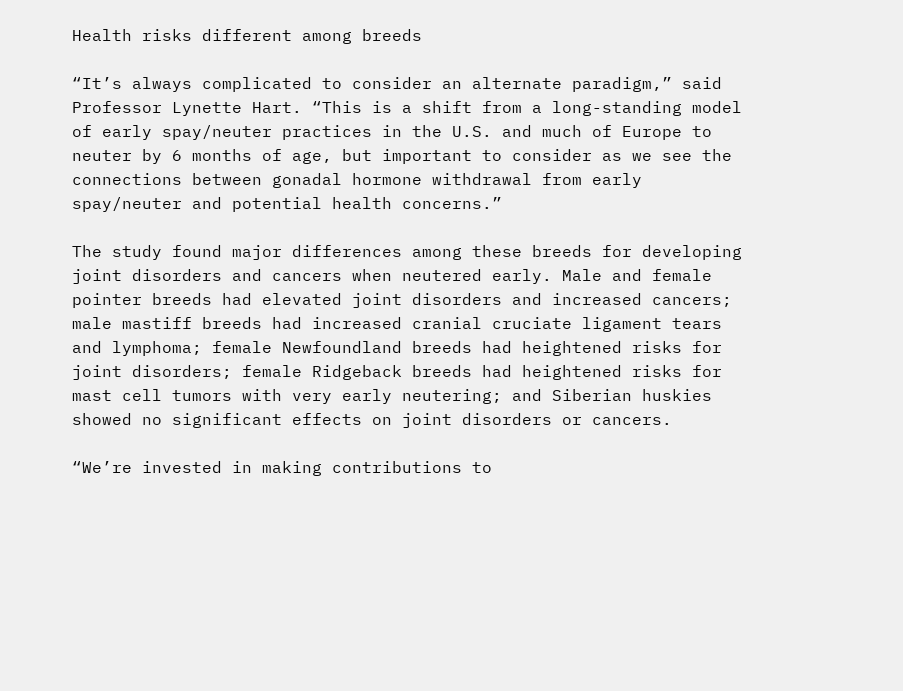Health risks different among breeds

“It’s always complicated to consider an alternate paradigm,” said Professor Lynette Hart. “This is a shift from a long-standing model of early spay/neuter practices in the U.S. and much of Europe to neuter by 6 months of age, but important to consider as we see the connections between gonadal hormone withdrawal from early spay/neuter and potential health concerns.”

The study found major differences among these breeds for developing joint disorders and cancers when neutered early. Male and female pointer breeds had elevated joint disorders and increased cancers; male mastiff breeds had increased cranial cruciate ligament tears and lymphoma; female Newfoundland breeds had heightened risks for joint disorders; female Ridgeback breeds had heightened risks for mast cell tumors with very early neutering; and Siberian huskies showed no significant effects on joint disorders or cancers.

“We’re invested in making contributions to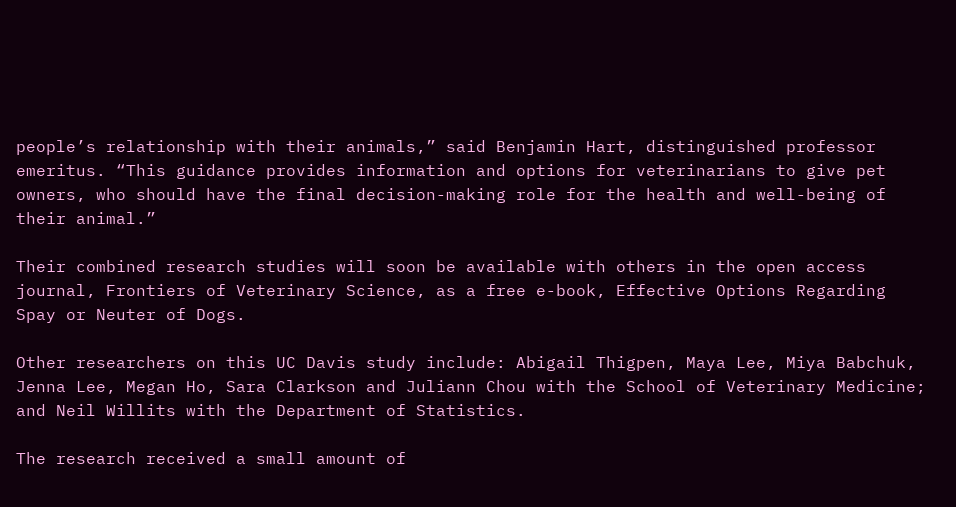people’s relationship with their animals,” said Benjamin Hart, distinguished professor emeritus. “This guidance provides information and options for veterinarians to give pet owners, who should have the final decision-making role for the health and well-being of their animal.”

Their combined research studies will soon be available with others in the open access journal, Frontiers of Veterinary Science, as a free e-book, Effective Options Regarding Spay or Neuter of Dogs.

Other researchers on this UC Davis study include: Abigail Thigpen, Maya Lee, Miya Babchuk, Jenna Lee, Megan Ho, Sara Clarkson and Juliann Chou with the School of Veterinary Medicine; and Neil Willits with the Department of Statistics.

The research received a small amount of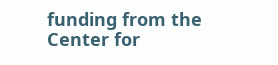funding from the Center for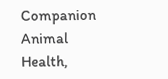Companion Animal Health,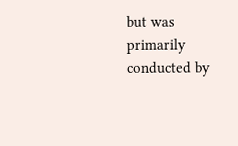but was primarily conducted by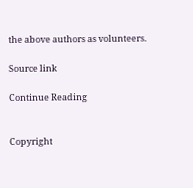the above authors as volunteers.

Source link

Continue Reading


Copyright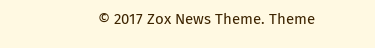© 2017 Zox News Theme. Theme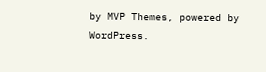by MVP Themes, powered by WordPress.